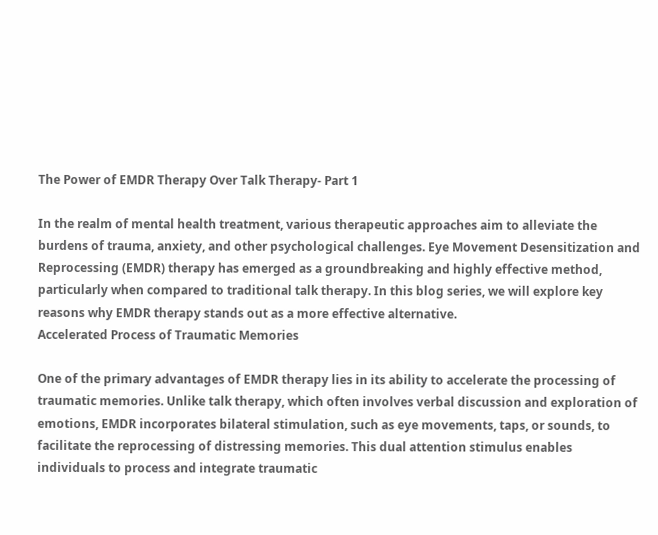The Power of EMDR Therapy Over Talk Therapy- Part 1

In the realm of mental health treatment, various therapeutic approaches aim to alleviate the burdens of trauma, anxiety, and other psychological challenges. Eye Movement Desensitization and Reprocessing (EMDR) therapy has emerged as a groundbreaking and highly effective method, particularly when compared to traditional talk therapy. In this blog series, we will explore key reasons why EMDR therapy stands out as a more effective alternative.
Accelerated Process of Traumatic Memories

One of the primary advantages of EMDR therapy lies in its ability to accelerate the processing of traumatic memories. Unlike talk therapy, which often involves verbal discussion and exploration of emotions, EMDR incorporates bilateral stimulation, such as eye movements, taps, or sounds, to facilitate the reprocessing of distressing memories. This dual attention stimulus enables individuals to process and integrate traumatic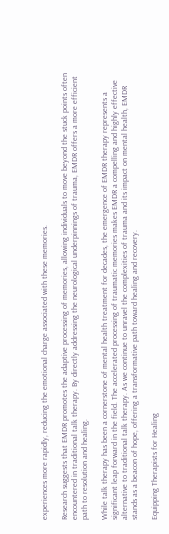experiences more rapidly, reducing the emotional charge associated with these memories.

Research suggests that EMDR promotes the adaptive processing of memories, allowing individuals to move beyond the stuck points often encountered in traditional talk therapy. By directly addressing the neurological underpinnings of trauma, EMDR offers a more efficient path to resolution and healing.

While talk therapy has been a cornerstone of mental health treatment for decades, the emergence of EMDR therapy represents a significant leap forward in the field. The accelerated processing of traumatic memories makes EMDR a compelling and highly effective alternative to traditional talk therapy. As we continue to unravel the complexities of trauma and its impact on mental health, EMDR stands as a beacon of hope, offering a transformative path toward healing and recovery.

Equipping Therapists for Healing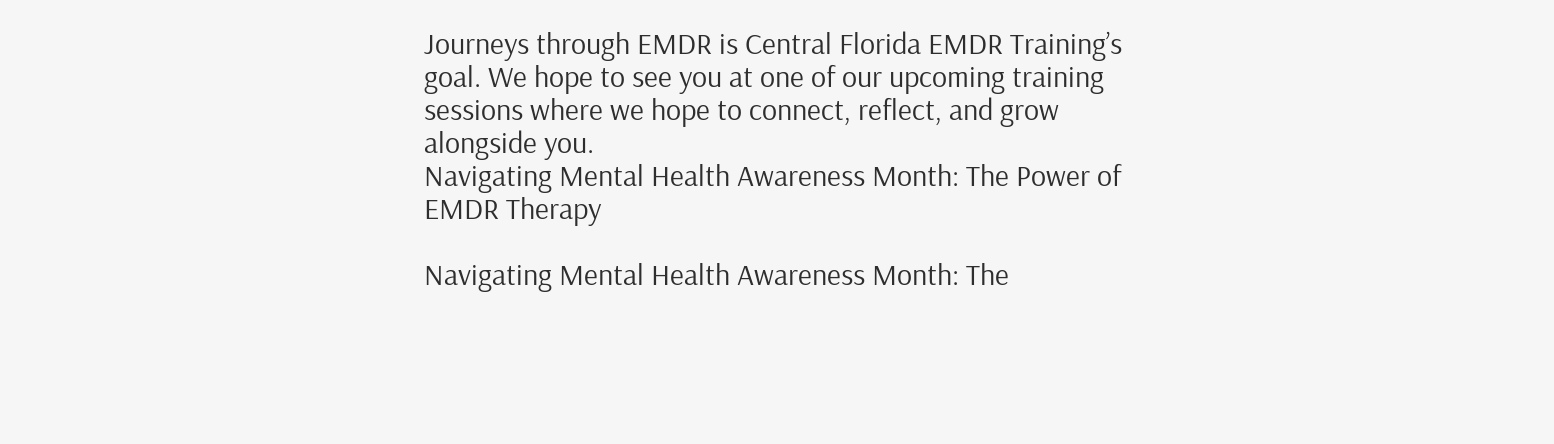Journeys through EMDR is Central Florida EMDR Training’s goal. We hope to see you at one of our upcoming training sessions where we hope to connect, reflect, and grow alongside you.
Navigating Mental Health Awareness Month: The Power of EMDR Therapy

Navigating Mental Health Awareness Month: The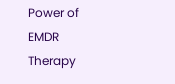Power of EMDR Therapy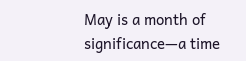May is a month of significance—a time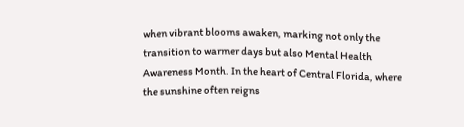when vibrant blooms awaken, marking not only the transition to warmer days but also Mental Health Awareness Month. In the heart of Central Florida, where the sunshine often reigns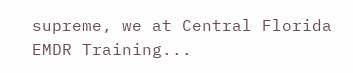supreme, we at Central Florida EMDR Training...